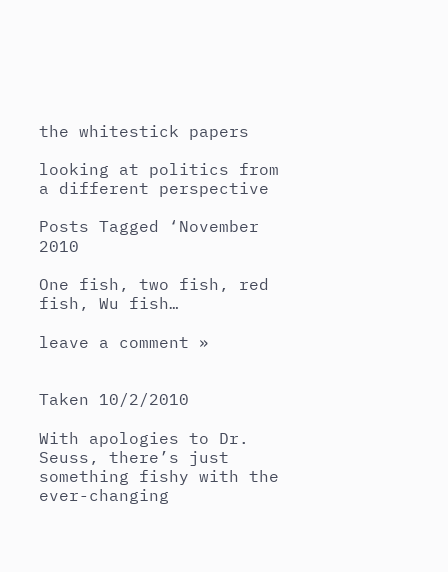the whitestick papers

looking at politics from a different perspective

Posts Tagged ‘November 2010

One fish, two fish, red fish, Wu fish…

leave a comment »


Taken 10/2/2010

With apologies to Dr. Seuss, there’s just something fishy with the ever-changing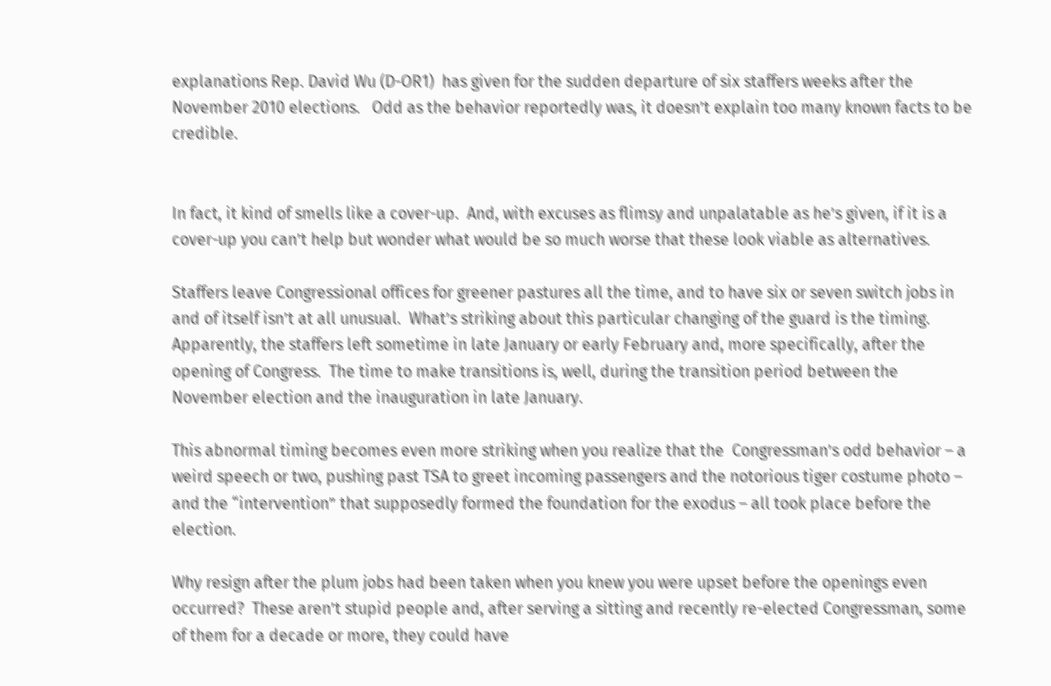explanations Rep. David Wu (D-OR1)  has given for the sudden departure of six staffers weeks after the November 2010 elections.   Odd as the behavior reportedly was, it doesn’t explain too many known facts to be credible.


In fact, it kind of smells like a cover-up.  And, with excuses as flimsy and unpalatable as he’s given, if it is a cover-up you can’t help but wonder what would be so much worse that these look viable as alternatives.

Staffers leave Congressional offices for greener pastures all the time, and to have six or seven switch jobs in and of itself isn’t at all unusual.  What’s striking about this particular changing of the guard is the timing.  Apparently, the staffers left sometime in late January or early February and, more specifically, after the opening of Congress.  The time to make transitions is, well, during the transition period between the November election and the inauguration in late January.

This abnormal timing becomes even more striking when you realize that the  Congressman’s odd behavior – a weird speech or two, pushing past TSA to greet incoming passengers and the notorious tiger costume photo – and the “intervention” that supposedly formed the foundation for the exodus – all took place before the election.

Why resign after the plum jobs had been taken when you knew you were upset before the openings even occurred?  These aren’t stupid people and, after serving a sitting and recently re-elected Congressman, some of them for a decade or more, they could have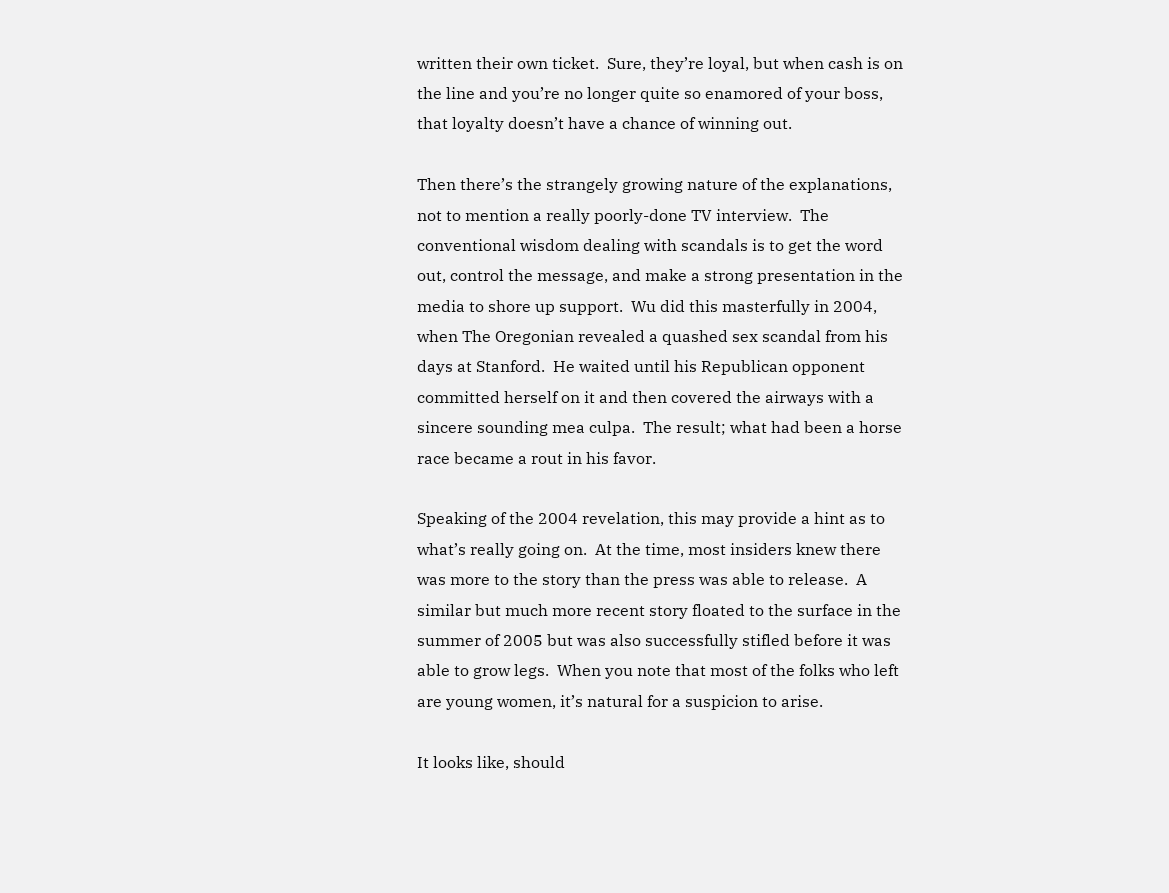written their own ticket.  Sure, they’re loyal, but when cash is on the line and you’re no longer quite so enamored of your boss, that loyalty doesn’t have a chance of winning out.

Then there’s the strangely growing nature of the explanations, not to mention a really poorly-done TV interview.  The conventional wisdom dealing with scandals is to get the word out, control the message, and make a strong presentation in the media to shore up support.  Wu did this masterfully in 2004, when The Oregonian revealed a quashed sex scandal from his days at Stanford.  He waited until his Republican opponent committed herself on it and then covered the airways with a sincere sounding mea culpa.  The result; what had been a horse race became a rout in his favor.

Speaking of the 2004 revelation, this may provide a hint as to what’s really going on.  At the time, most insiders knew there was more to the story than the press was able to release.  A similar but much more recent story floated to the surface in the summer of 2005 but was also successfully stifled before it was able to grow legs.  When you note that most of the folks who left are young women, it’s natural for a suspicion to arise.

It looks like, should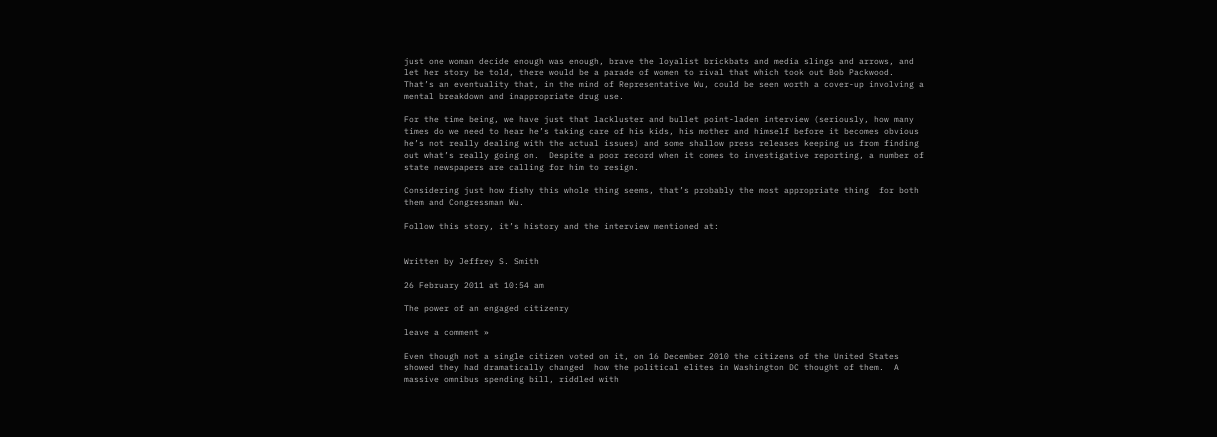just one woman decide enough was enough, brave the loyalist brickbats and media slings and arrows, and let her story be told, there would be a parade of women to rival that which took out Bob Packwood.  That’s an eventuality that, in the mind of Representative Wu, could be seen worth a cover-up involving a mental breakdown and inappropriate drug use.

For the time being, we have just that lackluster and bullet point-laden interview (seriously, how many times do we need to hear he’s taking care of his kids, his mother and himself before it becomes obvious he’s not really dealing with the actual issues) and some shallow press releases keeping us from finding out what’s really going on.  Despite a poor record when it comes to investigative reporting, a number of state newspapers are calling for him to resign.

Considering just how fishy this whole thing seems, that’s probably the most appropriate thing  for both them and Congressman Wu.

Follow this story, it’s history and the interview mentioned at:


Written by Jeffrey S. Smith

26 February 2011 at 10:54 am

The power of an engaged citizenry

leave a comment »

Even though not a single citizen voted on it, on 16 December 2010 the citizens of the United States showed they had dramatically changed  how the political elites in Washington DC thought of them.  A massive omnibus spending bill, riddled with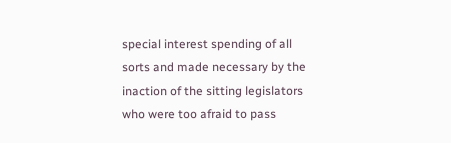special interest spending of all sorts and made necessary by the inaction of the sitting legislators who were too afraid to pass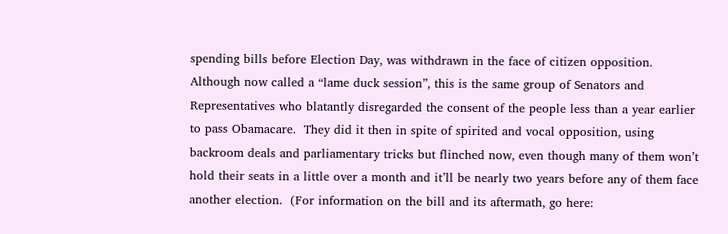spending bills before Election Day, was withdrawn in the face of citizen opposition.  Although now called a “lame duck session”, this is the same group of Senators and Representatives who blatantly disregarded the consent of the people less than a year earlier to pass Obamacare.  They did it then in spite of spirited and vocal opposition, using backroom deals and parliamentary tricks but flinched now, even though many of them won’t hold their seats in a little over a month and it’ll be nearly two years before any of them face another election.  (For information on the bill and its aftermath, go here: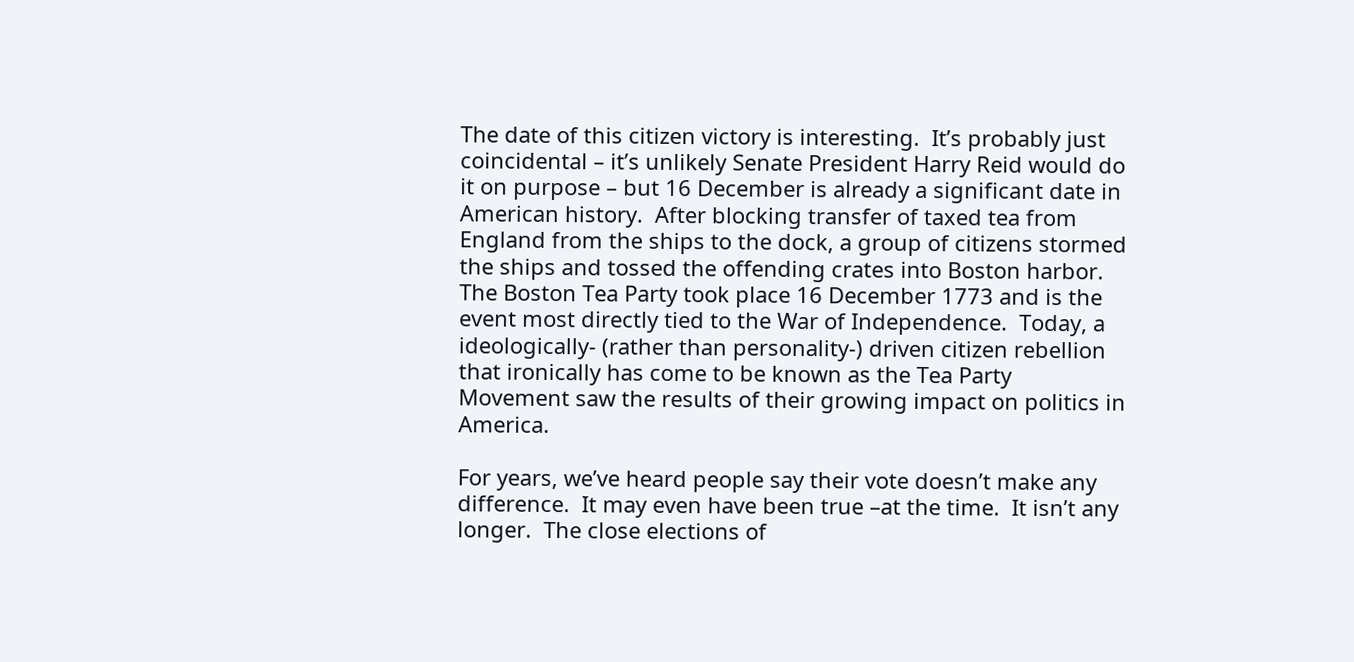The date of this citizen victory is interesting.  It’s probably just coincidental – it’s unlikely Senate President Harry Reid would do it on purpose – but 16 December is already a significant date in American history.  After blocking transfer of taxed tea from England from the ships to the dock, a group of citizens stormed the ships and tossed the offending crates into Boston harbor.  The Boston Tea Party took place 16 December 1773 and is the event most directly tied to the War of Independence.  Today, a ideologically- (rather than personality-) driven citizen rebellion that ironically has come to be known as the Tea Party Movement saw the results of their growing impact on politics in America.

For years, we’ve heard people say their vote doesn’t make any difference.  It may even have been true –at the time.  It isn’t any longer.  The close elections of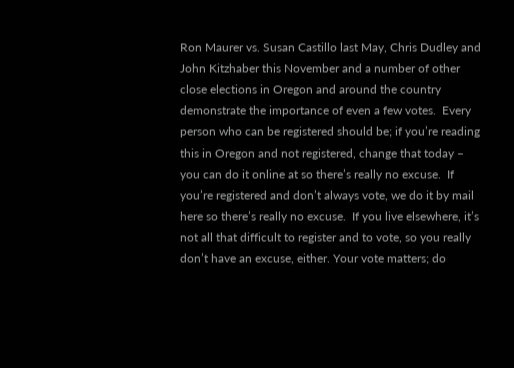Ron Maurer vs. Susan Castillo last May, Chris Dudley and John Kitzhaber this November and a number of other close elections in Oregon and around the country demonstrate the importance of even a few votes.  Every person who can be registered should be; if you’re reading this in Oregon and not registered, change that today – you can do it online at so there’s really no excuse.  If you’re registered and don’t always vote, we do it by mail here so there’s really no excuse.  If you live elsewhere, it’s not all that difficult to register and to vote, so you really don’t have an excuse, either. Your vote matters; do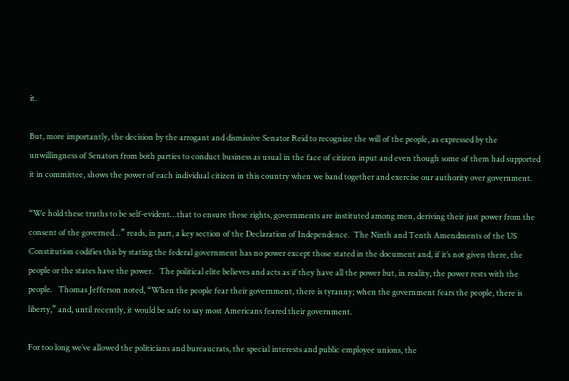it.

But, more importantly, the decision by the arrogant and dismissive Senator Reid to recognize the will of the people, as expressed by the unwillingness of Senators from both parties to conduct business as usual in the face of citizen input and even though some of them had supported it in committee, shows the power of each individual citizen in this country when we band together and exercise our authority over government.

“We hold these truths to be self-evident…that to ensure these rights, governments are instituted among men, deriving their just power from the consent of the governed…” reads, in part, a key section of the Declaration of Independence.  The Ninth and Tenth Amendments of the US Constitution codifies this by stating the federal government has no power except those stated in the document and, if it’s not given there, the people or the states have the power.   The political elite believes and acts as if they have all the power but, in reality, the power rests with the people.   Thomas Jefferson noted, “When the people fear their government, there is tyranny; when the government fears the people, there is liberty,” and, until recently, it would be safe to say most Americans feared their government.

For too long we’ve allowed the politicians and bureaucrats, the special interests and public employee unions, the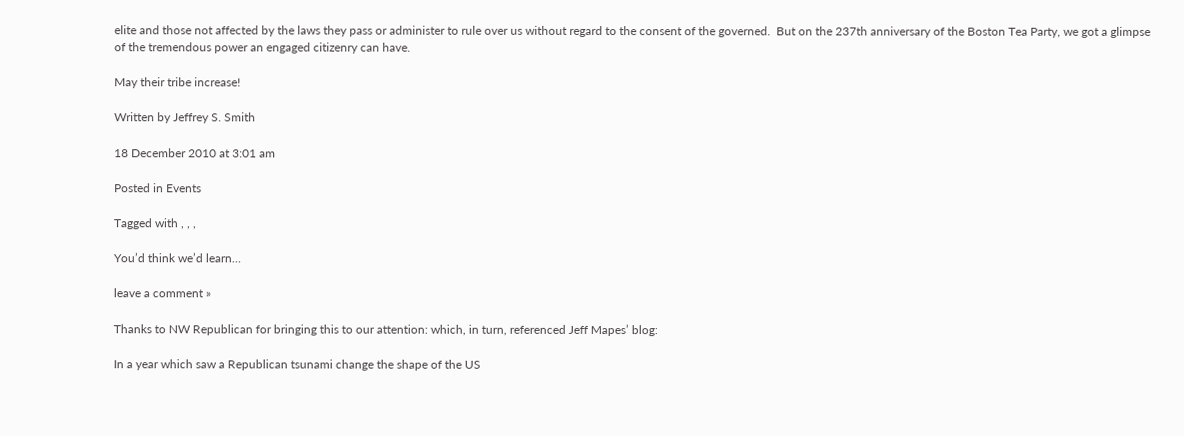elite and those not affected by the laws they pass or administer to rule over us without regard to the consent of the governed.  But on the 237th anniversary of the Boston Tea Party, we got a glimpse of the tremendous power an engaged citizenry can have.

May their tribe increase!

Written by Jeffrey S. Smith

18 December 2010 at 3:01 am

Posted in Events

Tagged with , , ,

You’d think we’d learn…

leave a comment »

Thanks to NW Republican for bringing this to our attention: which, in turn, referenced Jeff Mapes’ blog:

In a year which saw a Republican tsunami change the shape of the US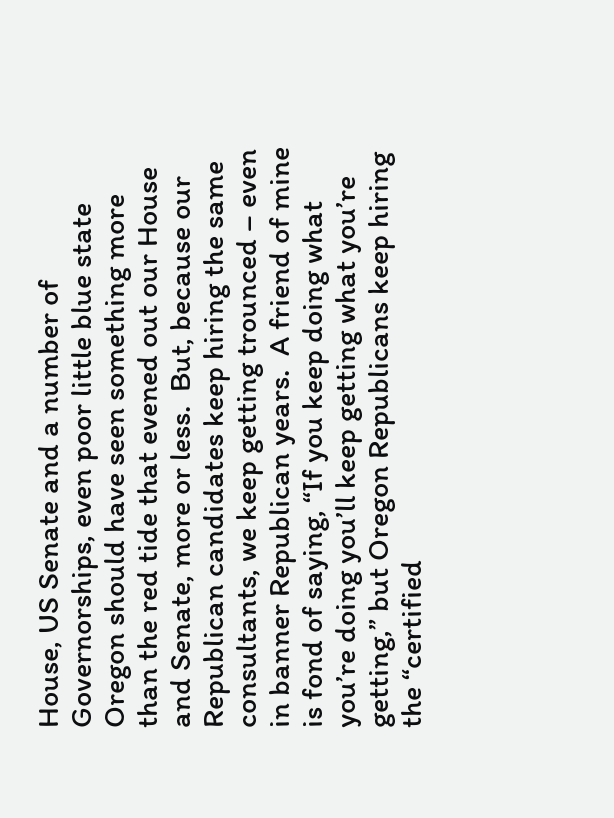House, US Senate and a number of Governorships, even poor little blue state Oregon should have seen something more than the red tide that evened out our House and Senate, more or less.  But, because our Republican candidates keep hiring the same consultants, we keep getting trounced – even in banner Republican years.  A friend of mine is fond of saying, “If you keep doing what you’re doing you’ll keep getting what you’re getting,” but Oregon Republicans keep hiring the “certified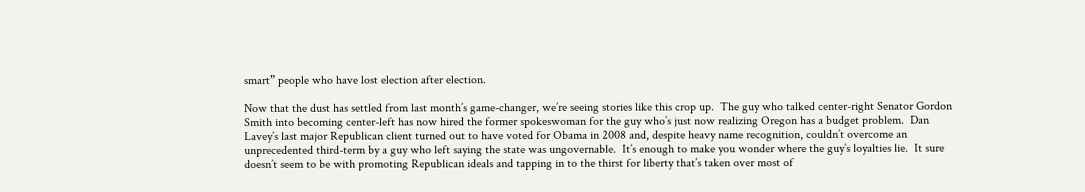smart” people who have lost election after election.

Now that the dust has settled from last month’s game-changer, we’re seeing stories like this crop up.  The guy who talked center-right Senator Gordon Smith into becoming center-left has now hired the former spokeswoman for the guy who’s just now realizing Oregon has a budget problem.  Dan Lavey’s last major Republican client turned out to have voted for Obama in 2008 and, despite heavy name recognition, couldn’t overcome an unprecedented third-term by a guy who left saying the state was ungovernable.  It’s enough to make you wonder where the guy’s loyalties lie.  It sure doesn’t seem to be with promoting Republican ideals and tapping in to the thirst for liberty that’s taken over most of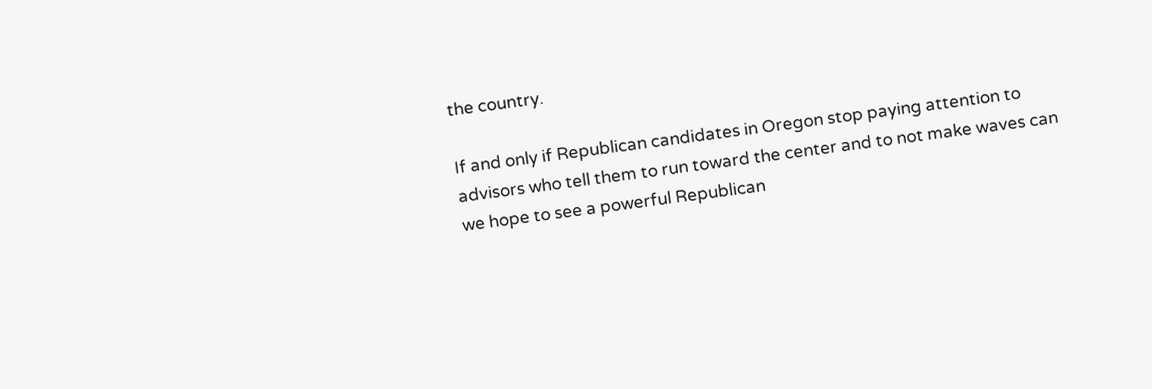the country.

If and only if Republican candidates in Oregon stop paying attention to advisors who tell them to run toward the center and to not make waves can we hope to see a powerful Republican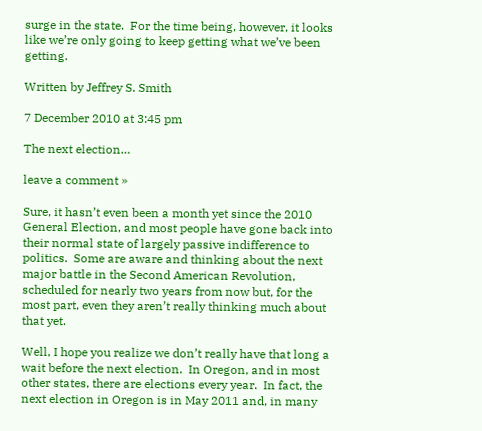surge in the state.  For the time being, however, it looks like we’re only going to keep getting what we’ve been getting.

Written by Jeffrey S. Smith

7 December 2010 at 3:45 pm

The next election…

leave a comment »

Sure, it hasn’t even been a month yet since the 2010 General Election, and most people have gone back into their normal state of largely passive indifference to politics.  Some are aware and thinking about the next major battle in the Second American Revolution, scheduled for nearly two years from now but, for the most part, even they aren’t really thinking much about that yet.

Well, I hope you realize we don’t really have that long a wait before the next election.  In Oregon, and in most other states, there are elections every year.  In fact, the next election in Oregon is in May 2011 and, in many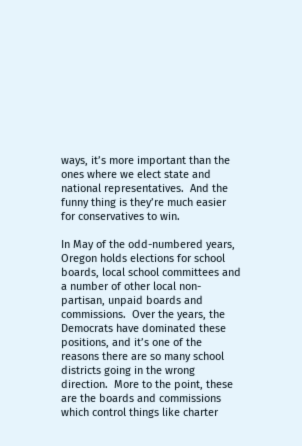ways, it’s more important than the ones where we elect state and national representatives.  And the funny thing is they’re much easier for conservatives to win.

In May of the odd-numbered years, Oregon holds elections for school boards, local school committees and a number of other local non-partisan, unpaid boards and commissions.  Over the years, the Democrats have dominated these positions, and it’s one of the reasons there are so many school districts going in the wrong direction.  More to the point, these are the boards and commissions which control things like charter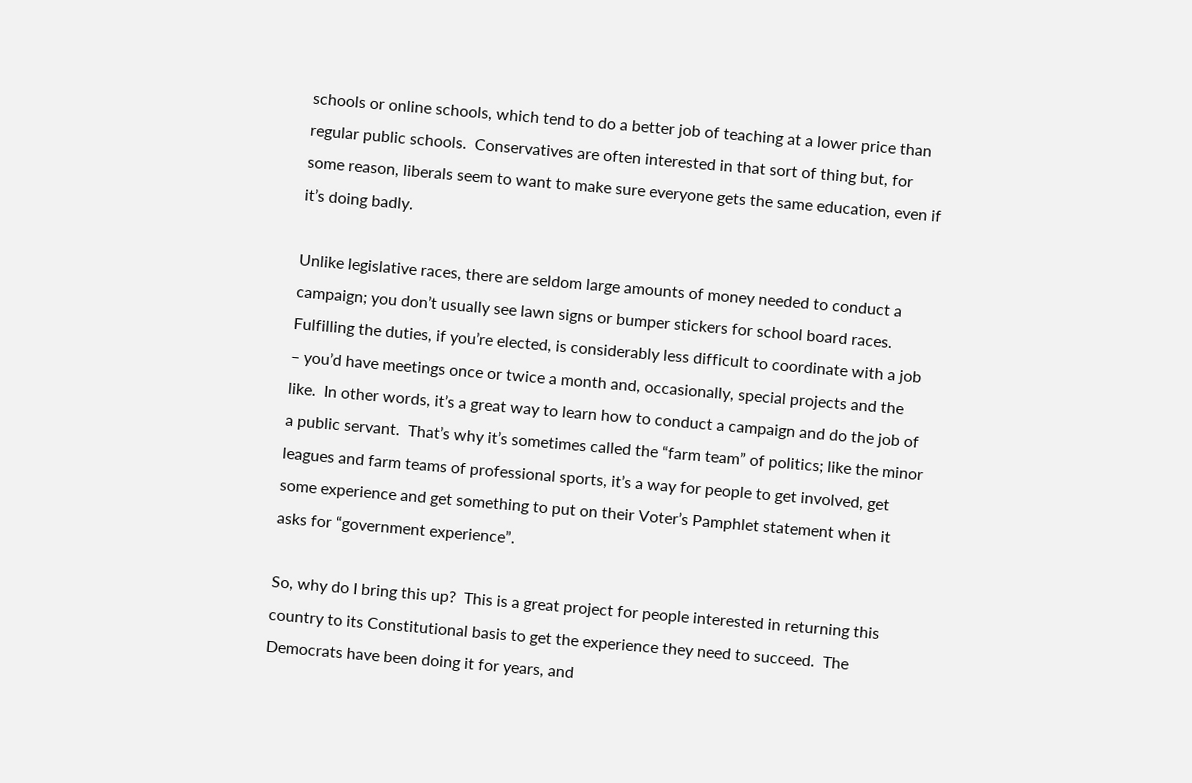schools or online schools, which tend to do a better job of teaching at a lower price than regular public schools.  Conservatives are often interested in that sort of thing but, for some reason, liberals seem to want to make sure everyone gets the same education, even if it’s doing badly.

Unlike legislative races, there are seldom large amounts of money needed to conduct a campaign; you don’t usually see lawn signs or bumper stickers for school board races.  Fulfilling the duties, if you’re elected, is considerably less difficult to coordinate with a job – you’d have meetings once or twice a month and, occasionally, special projects and the like.  In other words, it’s a great way to learn how to conduct a campaign and do the job of a public servant.  That’s why it’s sometimes called the “farm team” of politics; like the minor leagues and farm teams of professional sports, it’s a way for people to get involved, get some experience and get something to put on their Voter’s Pamphlet statement when it asks for “government experience”.

So, why do I bring this up?  This is a great project for people interested in returning this country to its Constitutional basis to get the experience they need to succeed.  The Democrats have been doing it for years, and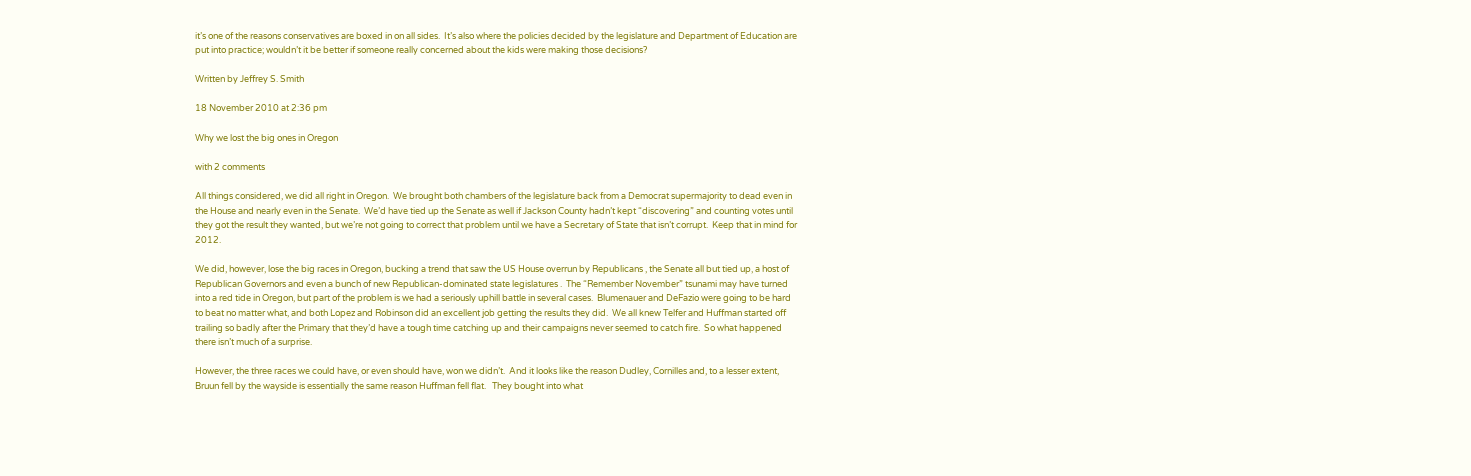it’s one of the reasons conservatives are boxed in on all sides.  It’s also where the policies decided by the legislature and Department of Education are put into practice; wouldn’t it be better if someone really concerned about the kids were making those decisions?

Written by Jeffrey S. Smith

18 November 2010 at 2:36 pm

Why we lost the big ones in Oregon

with 2 comments

All things considered, we did all right in Oregon.  We brought both chambers of the legislature back from a Democrat supermajority to dead even in the House and nearly even in the Senate.  We’d have tied up the Senate as well if Jackson County hadn’t kept “discovering” and counting votes until they got the result they wanted, but we’re not going to correct that problem until we have a Secretary of State that isn’t corrupt.  Keep that in mind for 2012.

We did, however, lose the big races in Oregon, bucking a trend that saw the US House overrun by Republicans , the Senate all but tied up, a host of Republican Governors and even a bunch of new Republican-dominated state legislatures .  The “Remember November” tsunami may have turned into a red tide in Oregon, but part of the problem is we had a seriously uphill battle in several cases.  Blumenauer and DeFazio were going to be hard to beat no matter what, and both Lopez and Robinson did an excellent job getting the results they did.  We all knew Telfer and Huffman started off trailing so badly after the Primary that they’d have a tough time catching up and their campaigns never seemed to catch fire.  So what happened there isn’t much of a surprise.

However, the three races we could have, or even should have, won we didn’t.  And it looks like the reason Dudley, Cornilles and, to a lesser extent, Bruun fell by the wayside is essentially the same reason Huffman fell flat.   They bought into what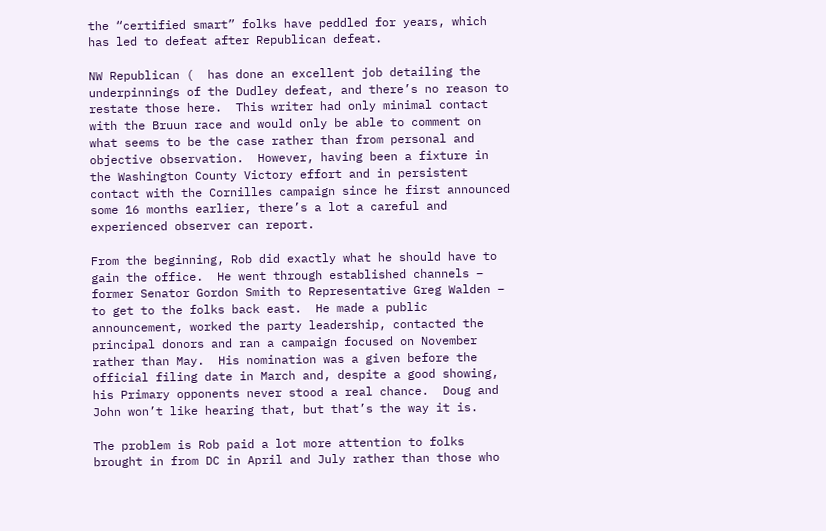the “certified smart” folks have peddled for years, which has led to defeat after Republican defeat.

NW Republican (  has done an excellent job detailing the underpinnings of the Dudley defeat, and there’s no reason to restate those here.  This writer had only minimal contact with the Bruun race and would only be able to comment on what seems to be the case rather than from personal and objective observation.  However, having been a fixture in the Washington County Victory effort and in persistent contact with the Cornilles campaign since he first announced some 16 months earlier, there’s a lot a careful and experienced observer can report.

From the beginning, Rob did exactly what he should have to gain the office.  He went through established channels – former Senator Gordon Smith to Representative Greg Walden – to get to the folks back east.  He made a public announcement, worked the party leadership, contacted the principal donors and ran a campaign focused on November rather than May.  His nomination was a given before the official filing date in March and, despite a good showing, his Primary opponents never stood a real chance.  Doug and John won’t like hearing that, but that’s the way it is.

The problem is Rob paid a lot more attention to folks brought in from DC in April and July rather than those who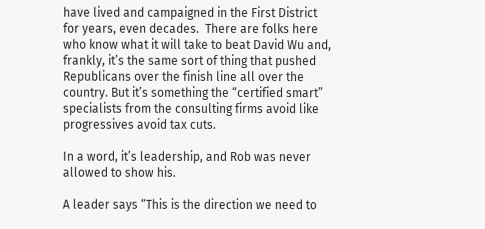have lived and campaigned in the First District for years, even decades.  There are folks here who know what it will take to beat David Wu and, frankly, it’s the same sort of thing that pushed Republicans over the finish line all over the country. But it’s something the “certified smart” specialists from the consulting firms avoid like progressives avoid tax cuts.

In a word, it’s leadership, and Rob was never allowed to show his.

A leader says “This is the direction we need to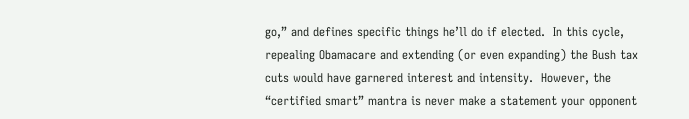go,” and defines specific things he’ll do if elected.  In this cycle, repealing Obamacare and extending (or even expanding) the Bush tax cuts would have garnered interest and intensity.  However, the “certified smart” mantra is never make a statement your opponent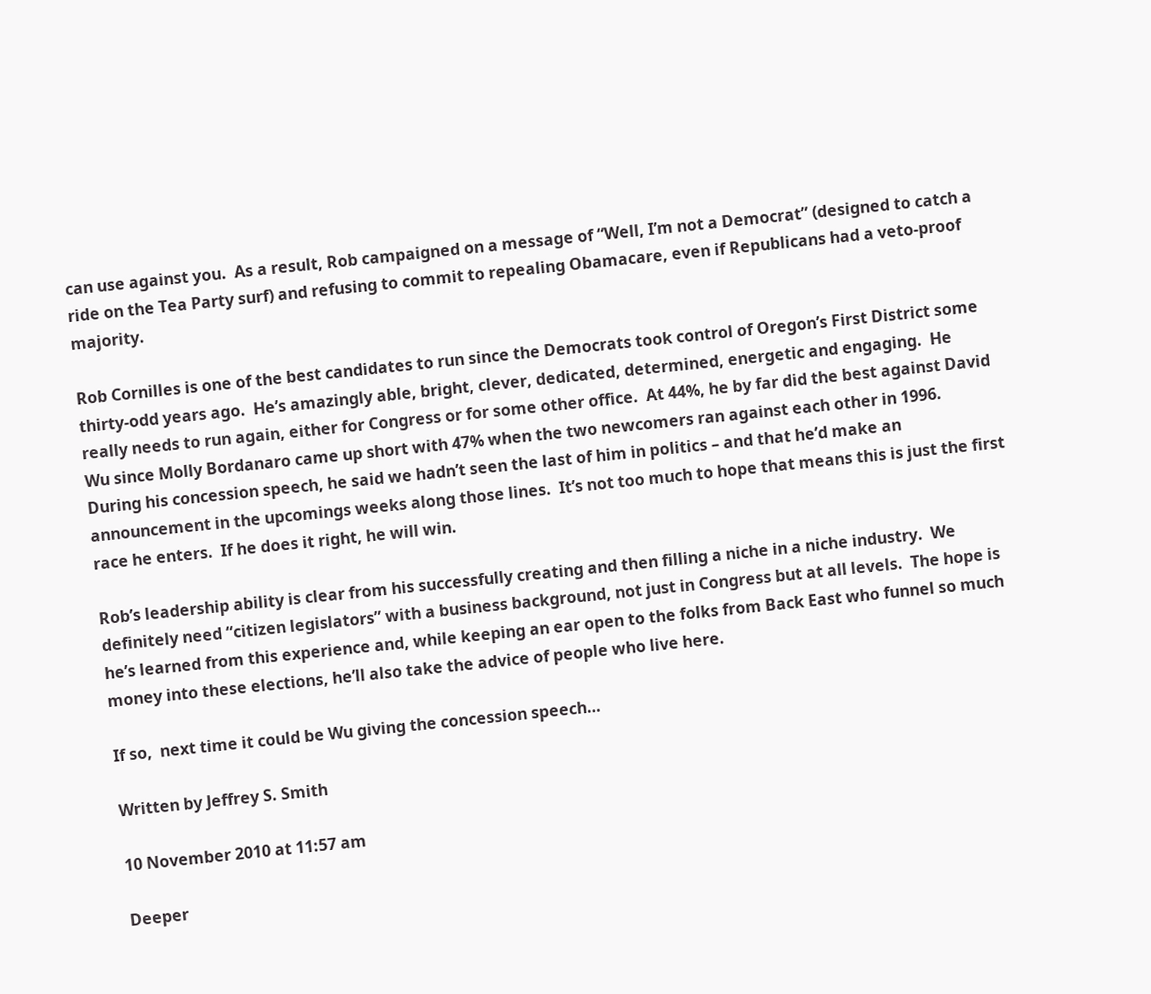can use against you.  As a result, Rob campaigned on a message of “Well, I’m not a Democrat” (designed to catch a ride on the Tea Party surf) and refusing to commit to repealing Obamacare, even if Republicans had a veto-proof majority.

Rob Cornilles is one of the best candidates to run since the Democrats took control of Oregon’s First District some thirty-odd years ago.  He’s amazingly able, bright, clever, dedicated, determined, energetic and engaging.  He really needs to run again, either for Congress or for some other office.  At 44%, he by far did the best against David Wu since Molly Bordanaro came up short with 47% when the two newcomers ran against each other in 1996.  During his concession speech, he said we hadn’t seen the last of him in politics – and that he’d make an announcement in the upcomings weeks along those lines.  It’s not too much to hope that means this is just the first race he enters.  If he does it right, he will win.

Rob’s leadership ability is clear from his successfully creating and then filling a niche in a niche industry.  We definitely need “citizen legislators” with a business background, not just in Congress but at all levels.  The hope is he’s learned from this experience and, while keeping an ear open to the folks from Back East who funnel so much money into these elections, he’ll also take the advice of people who live here.

If so,  next time it could be Wu giving the concession speech…

Written by Jeffrey S. Smith

10 November 2010 at 11:57 am

Deeper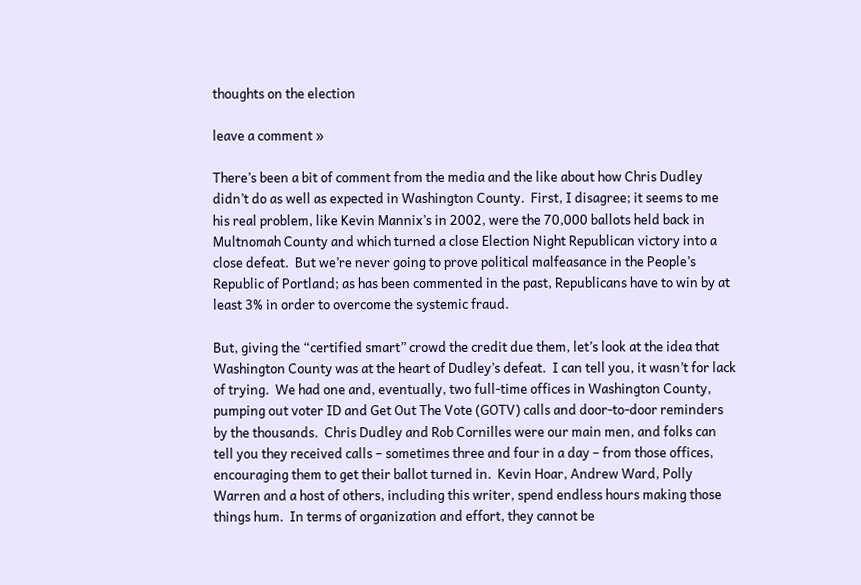thoughts on the election

leave a comment »

There’s been a bit of comment from the media and the like about how Chris Dudley didn’t do as well as expected in Washington County.  First, I disagree; it seems to me his real problem, like Kevin Mannix’s in 2002, were the 70,000 ballots held back in Multnomah County and which turned a close Election Night Republican victory into a close defeat.  But we’re never going to prove political malfeasance in the People’s Republic of Portland; as has been commented in the past, Republicans have to win by at least 3% in order to overcome the systemic fraud.

But, giving the “certified smart” crowd the credit due them, let’s look at the idea that Washington County was at the heart of Dudley’s defeat.  I can tell you, it wasn’t for lack of trying.  We had one and, eventually, two full-time offices in Washington County, pumping out voter ID and Get Out The Vote (GOTV) calls and door-to-door reminders by the thousands.  Chris Dudley and Rob Cornilles were our main men, and folks can tell you they received calls – sometimes three and four in a day – from those offices, encouraging them to get their ballot turned in.  Kevin Hoar, Andrew Ward, Polly Warren and a host of others, including this writer, spend endless hours making those things hum.  In terms of organization and effort, they cannot be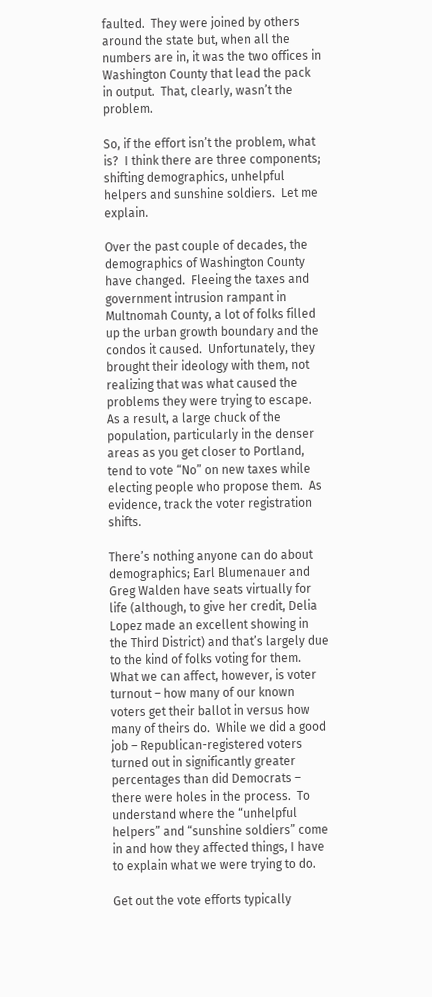faulted.  They were joined by others around the state but, when all the numbers are in, it was the two offices in Washington County that lead the pack in output.  That, clearly, wasn’t the problem.

So, if the effort isn’t the problem, what is?  I think there are three components; shifting demographics, unhelpful helpers and sunshine soldiers.  Let me explain.

Over the past couple of decades, the demographics of Washington County have changed.  Fleeing the taxes and government intrusion rampant in Multnomah County, a lot of folks filled up the urban growth boundary and the condos it caused.  Unfortunately, they brought their ideology with them, not realizing that was what caused the problems they were trying to escape.  As a result, a large chuck of the population, particularly in the denser areas as you get closer to Portland, tend to vote “No” on new taxes while electing people who propose them.  As evidence, track the voter registration shifts.

There’s nothing anyone can do about demographics; Earl Blumenauer and Greg Walden have seats virtually for life (although, to give her credit, Delia Lopez made an excellent showing in the Third District) and that’s largely due to the kind of folks voting for them.  What we can affect, however, is voter turnout – how many of our known voters get their ballot in versus how many of theirs do.  While we did a good job – Republican-registered voters turned out in significantly greater percentages than did Democrats – there were holes in the process.  To understand where the “unhelpful helpers” and “sunshine soldiers” come in and how they affected things, I have to explain what we were trying to do.

Get out the vote efforts typically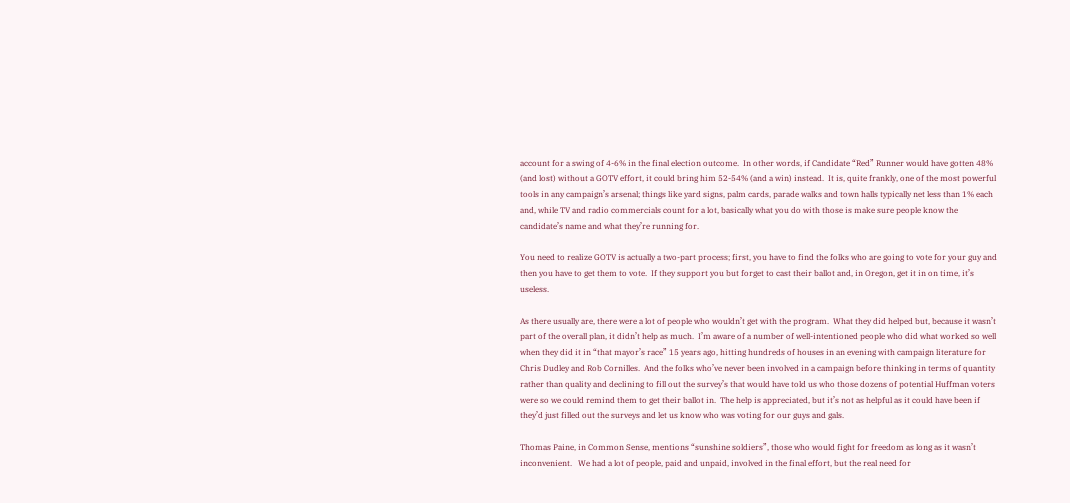account for a swing of 4-6% in the final election outcome.  In other words, if Candidate “Red” Runner would have gotten 48% (and lost) without a GOTV effort, it could bring him 52-54% (and a win) instead.  It is, quite frankly, one of the most powerful tools in any campaign’s arsenal; things like yard signs, palm cards, parade walks and town halls typically net less than 1% each and, while TV and radio commercials count for a lot, basically what you do with those is make sure people know the candidate’s name and what they’re running for.

You need to realize GOTV is actually a two-part process; first, you have to find the folks who are going to vote for your guy and then you have to get them to vote.  If they support you but forget to cast their ballot and, in Oregon, get it in on time, it’s useless.

As there usually are, there were a lot of people who wouldn’t get with the program.  What they did helped but, because it wasn’t part of the overall plan, it didn’t help as much.  I’m aware of a number of well-intentioned people who did what worked so well when they did it in “that mayor’s race” 15 years ago, hitting hundreds of houses in an evening with campaign literature for Chris Dudley and Rob Cornilles.  And the folks who’ve never been involved in a campaign before thinking in terms of quantity rather than quality and declining to fill out the survey’s that would have told us who those dozens of potential Huffman voters were so we could remind them to get their ballot in.  The help is appreciated, but it’s not as helpful as it could have been if they’d just filled out the surveys and let us know who was voting for our guys and gals.

Thomas Paine, in Common Sense, mentions “sunshine soldiers”, those who would fight for freedom as long as it wasn’t inconvenient.   We had a lot of people, paid and unpaid, involved in the final effort, but the real need for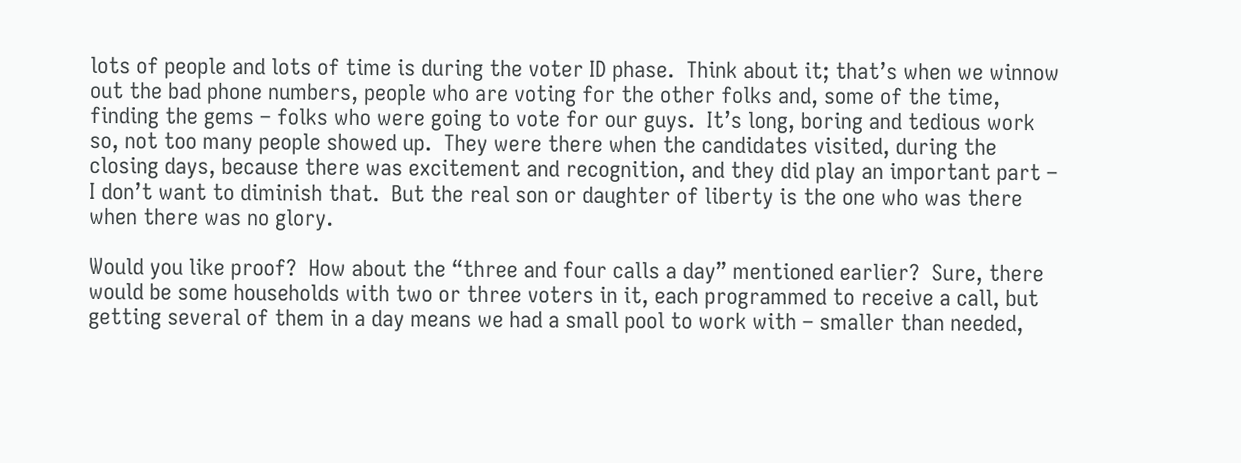lots of people and lots of time is during the voter ID phase.  Think about it; that’s when we winnow out the bad phone numbers, people who are voting for the other folks and, some of the time, finding the gems – folks who were going to vote for our guys.  It’s long, boring and tedious work so, not too many people showed up.  They were there when the candidates visited, during the closing days, because there was excitement and recognition, and they did play an important part – I don’t want to diminish that.  But the real son or daughter of liberty is the one who was there when there was no glory.

Would you like proof?  How about the “three and four calls a day” mentioned earlier?  Sure, there would be some households with two or three voters in it, each programmed to receive a call, but getting several of them in a day means we had a small pool to work with – smaller than needed,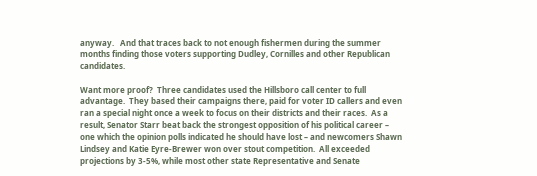anyway.   And that traces back to not enough fishermen during the summer months finding those voters supporting Dudley, Cornilles and other Republican candidates.

Want more proof?  Three candidates used the Hillsboro call center to full advantage.  They based their campaigns there, paid for voter ID callers and even ran a special night once a week to focus on their districts and their races.  As a result, Senator Starr beat back the strongest opposition of his political career – one which the opinion polls indicated he should have lost – and newcomers Shawn Lindsey and Katie Eyre-Brewer won over stout competition.  All exceeded projections by 3-5%, while most other state Representative and Senate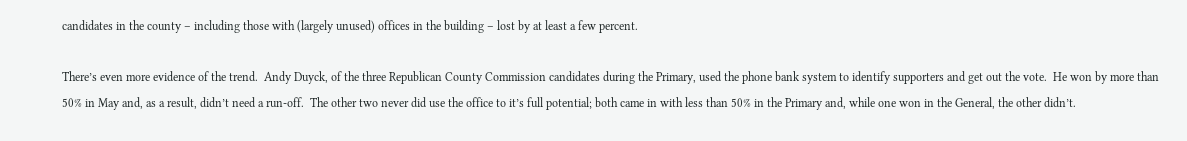candidates in the county – including those with (largely unused) offices in the building – lost by at least a few percent.

There’s even more evidence of the trend.  Andy Duyck, of the three Republican County Commission candidates during the Primary, used the phone bank system to identify supporters and get out the vote.  He won by more than 50% in May and, as a result, didn’t need a run-off.  The other two never did use the office to it’s full potential; both came in with less than 50% in the Primary and, while one won in the General, the other didn’t.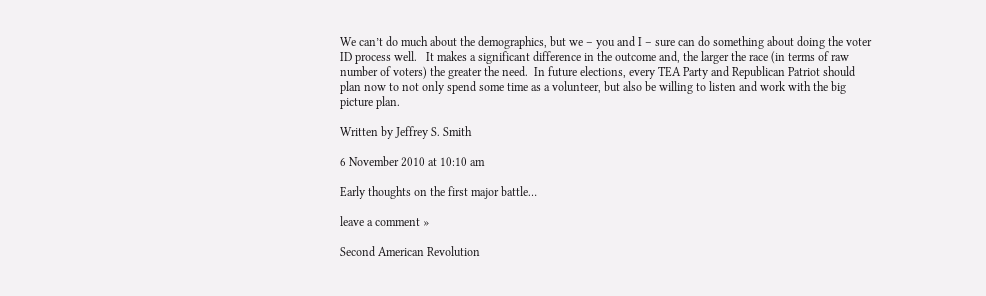We can’t do much about the demographics, but we – you and I – sure can do something about doing the voter ID process well.   It makes a significant difference in the outcome and, the larger the race (in terms of raw number of voters) the greater the need.  In future elections, every TEA Party and Republican Patriot should plan now to not only spend some time as a volunteer, but also be willing to listen and work with the big picture plan.

Written by Jeffrey S. Smith

6 November 2010 at 10:10 am

Early thoughts on the first major battle…

leave a comment »

Second American Revolution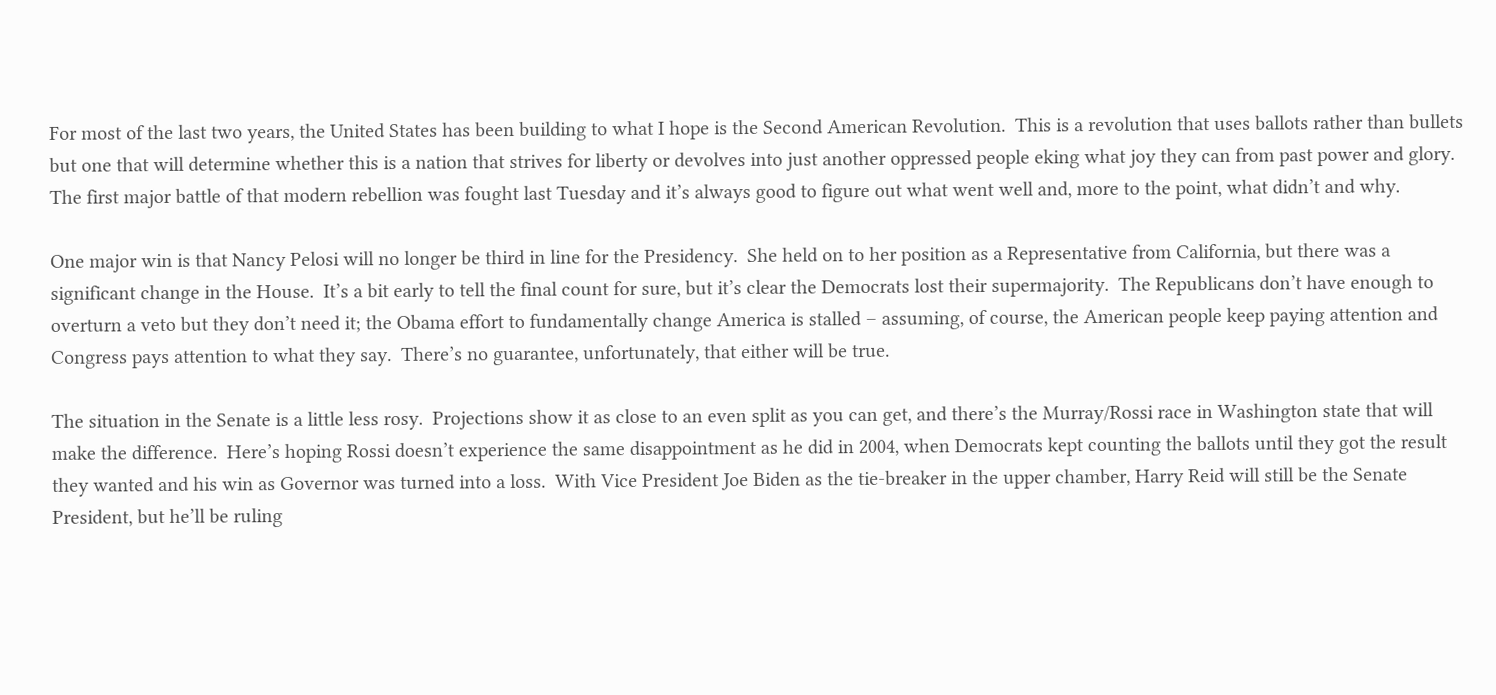For most of the last two years, the United States has been building to what I hope is the Second American Revolution.  This is a revolution that uses ballots rather than bullets but one that will determine whether this is a nation that strives for liberty or devolves into just another oppressed people eking what joy they can from past power and glory.  The first major battle of that modern rebellion was fought last Tuesday and it’s always good to figure out what went well and, more to the point, what didn’t and why.

One major win is that Nancy Pelosi will no longer be third in line for the Presidency.  She held on to her position as a Representative from California, but there was a significant change in the House.  It’s a bit early to tell the final count for sure, but it’s clear the Democrats lost their supermajority.  The Republicans don’t have enough to  overturn a veto but they don’t need it; the Obama effort to fundamentally change America is stalled – assuming, of course, the American people keep paying attention and Congress pays attention to what they say.  There’s no guarantee, unfortunately, that either will be true.

The situation in the Senate is a little less rosy.  Projections show it as close to an even split as you can get, and there’s the Murray/Rossi race in Washington state that will make the difference.  Here’s hoping Rossi doesn’t experience the same disappointment as he did in 2004, when Democrats kept counting the ballots until they got the result they wanted and his win as Governor was turned into a loss.  With Vice President Joe Biden as the tie-breaker in the upper chamber, Harry Reid will still be the Senate President, but he’ll be ruling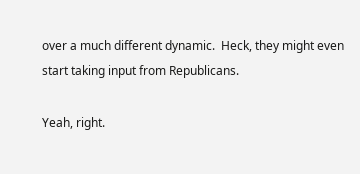over a much different dynamic.  Heck, they might even start taking input from Republicans.

Yeah, right.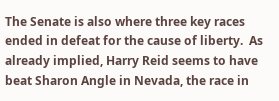The Senate is also where three key races ended in defeat for the cause of liberty.  As already implied, Harry Reid seems to have beat Sharon Angle in Nevada, the race in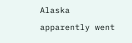Alaska apparently went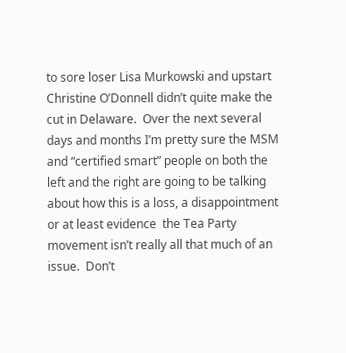to sore loser Lisa Murkowski and upstart Christine O’Donnell didn’t quite make the cut in Delaware.  Over the next several days and months I’m pretty sure the MSM and “certified smart” people on both the left and the right are going to be talking about how this is a loss, a disappointment or at least evidence  the Tea Party movement isn’t really all that much of an issue.  Don’t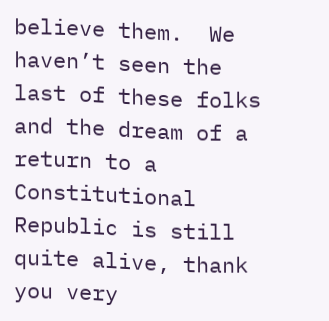believe them.  We haven’t seen the last of these folks and the dream of a return to a Constitutional Republic is still quite alive, thank you very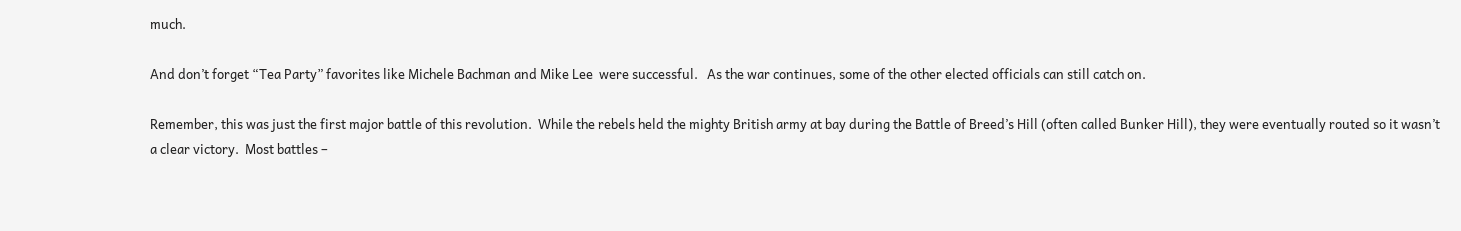much.

And don’t forget “Tea Party” favorites like Michele Bachman and Mike Lee  were successful.   As the war continues, some of the other elected officials can still catch on.

Remember, this was just the first major battle of this revolution.  While the rebels held the mighty British army at bay during the Battle of Breed’s Hill (often called Bunker Hill), they were eventually routed so it wasn’t a clear victory.  Most battles –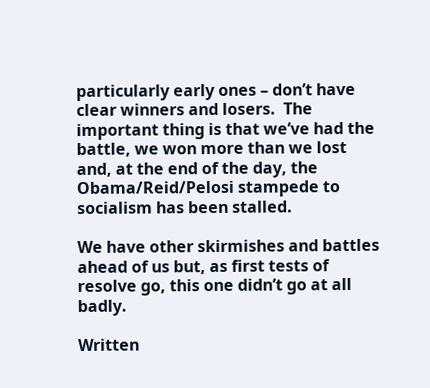particularly early ones – don’t have clear winners and losers.  The important thing is that we’ve had the battle, we won more than we lost and, at the end of the day, the Obama/Reid/Pelosi stampede to socialism has been stalled.

We have other skirmishes and battles ahead of us but, as first tests of resolve go, this one didn’t go at all badly.

Written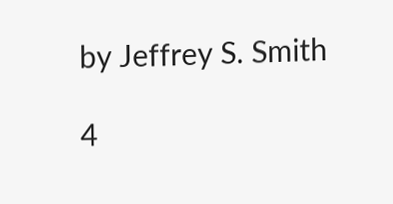by Jeffrey S. Smith

4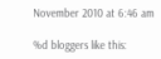November 2010 at 6:46 am

%d bloggers like this: